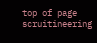top of page
scruitineering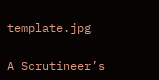template.jpg

A Scrutineer’s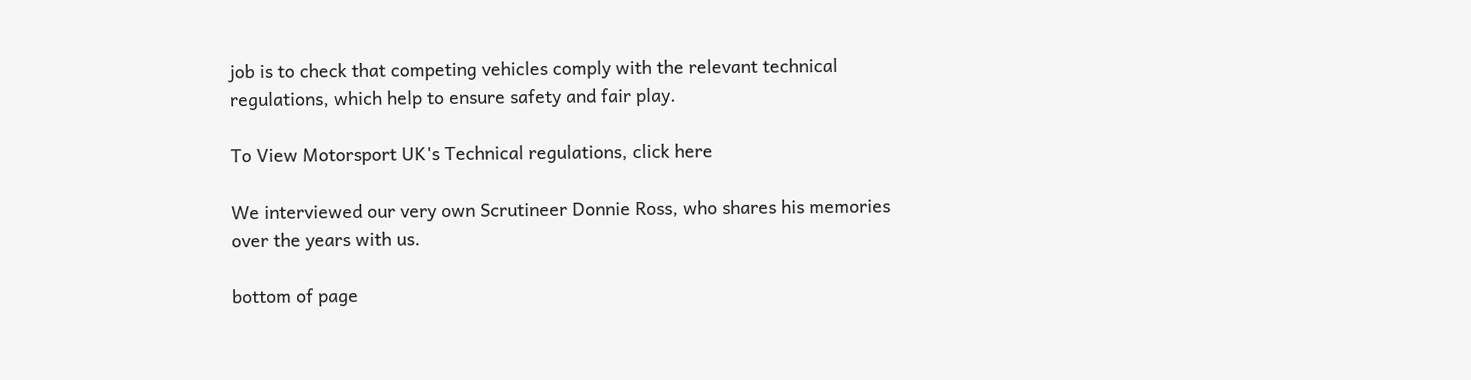job is to check that competing vehicles comply with the relevant technical regulations, which help to ensure safety and fair play.

To View Motorsport UK's Technical regulations, click here

We interviewed our very own Scrutineer Donnie Ross, who shares his memories over the years with us.

bottom of page